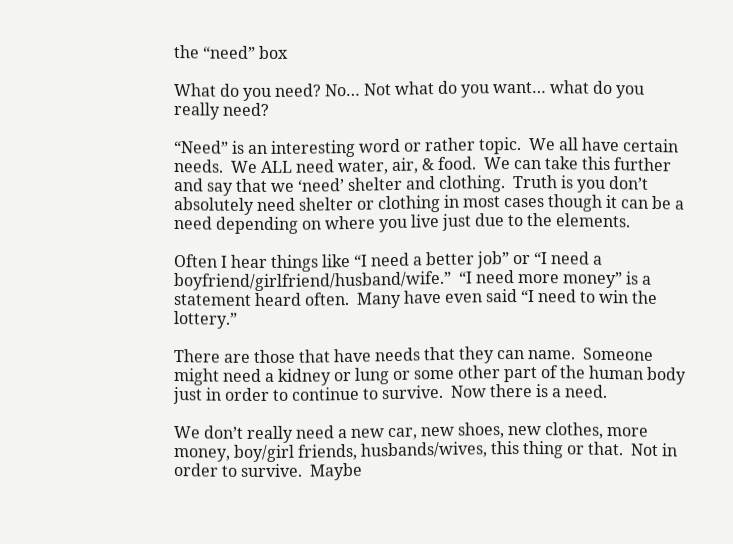the “need” box

What do you need? No… Not what do you want… what do you really need?

“Need” is an interesting word or rather topic.  We all have certain needs.  We ALL need water, air, & food.  We can take this further and say that we ‘need’ shelter and clothing.  Truth is you don’t absolutely need shelter or clothing in most cases though it can be a need depending on where you live just due to the elements.

Often I hear things like “I need a better job” or “I need a boyfriend/girlfriend/husband/wife.”  “I need more money” is a statement heard often.  Many have even said “I need to win the lottery.”

There are those that have needs that they can name.  Someone might need a kidney or lung or some other part of the human body just in order to continue to survive.  Now there is a need.

We don’t really need a new car, new shoes, new clothes, more money, boy/girl friends, husbands/wives, this thing or that.  Not in order to survive.  Maybe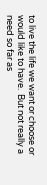to live the life we want or choose or would like to have.  But not really a need so far as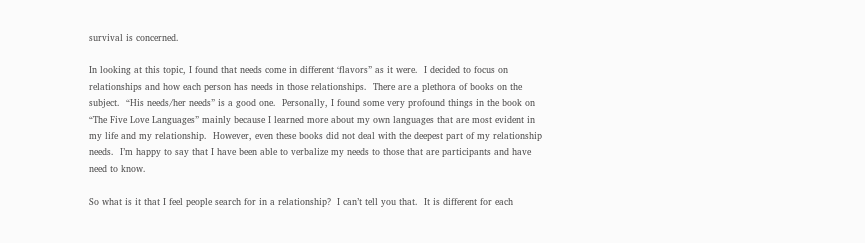survival is concerned.

In looking at this topic, I found that needs come in different ‘flavors” as it were.  I decided to focus on relationships and how each person has needs in those relationships.  There are a plethora of books on the subject.  “His needs/her needs” is a good one.  Personally, I found some very profound things in the book on “The Five Love Languages” mainly because I learned more about my own languages that are most evident in my life and my relationship.  However, even these books did not deal with the deepest part of my relationship needs.  I’m happy to say that I have been able to verbalize my needs to those that are participants and have need to know.

So what is it that I feel people search for in a relationship?  I can’t tell you that.  It is different for each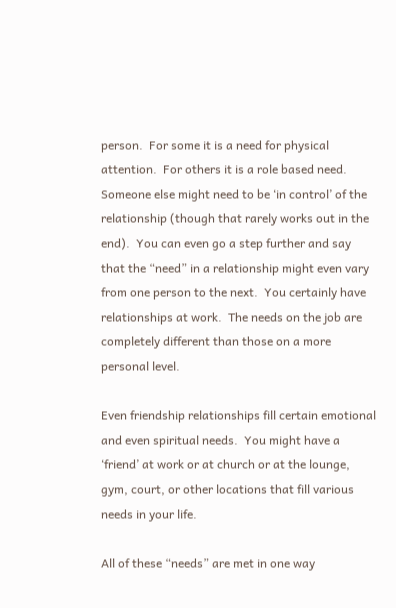person.  For some it is a need for physical attention.  For others it is a role based need.  Someone else might need to be ‘in control’ of the relationship (though that rarely works out in the end).  You can even go a step further and say that the “need” in a relationship might even vary from one person to the next.  You certainly have relationships at work.  The needs on the job are completely different than those on a more personal level.

Even friendship relationships fill certain emotional and even spiritual needs.  You might have a ‘friend’ at work or at church or at the lounge, gym, court, or other locations that fill various needs in your life.

All of these “needs” are met in one way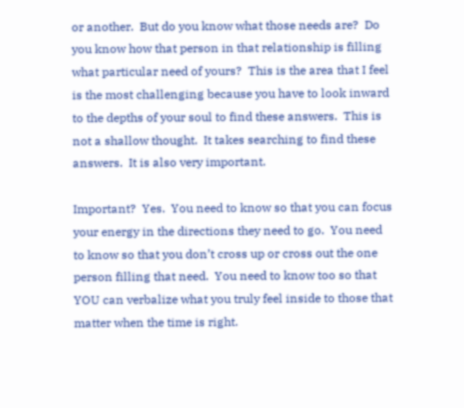or another.  But do you know what those needs are?  Do you know how that person in that relationship is filling what particular need of yours?  This is the area that I feel is the most challenging because you have to look inward to the depths of your soul to find these answers.  This is not a shallow thought.  It takes searching to find these answers.  It is also very important.

Important?  Yes.  You need to know so that you can focus your energy in the directions they need to go.  You need to know so that you don’t cross up or cross out the one person filling that need.  You need to know too so that YOU can verbalize what you truly feel inside to those that matter when the time is right.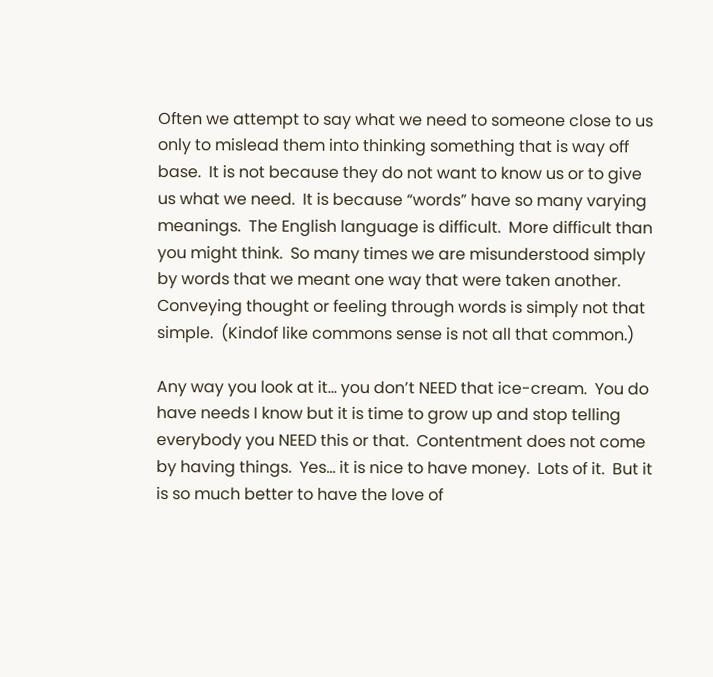Often we attempt to say what we need to someone close to us only to mislead them into thinking something that is way off base.  It is not because they do not want to know us or to give us what we need.  It is because “words” have so many varying meanings.  The English language is difficult.  More difficult than you might think.  So many times we are misunderstood simply by words that we meant one way that were taken another.  Conveying thought or feeling through words is simply not that simple.  (Kindof like commons sense is not all that common.)

Any way you look at it… you don’t NEED that ice-cream.  You do have needs I know but it is time to grow up and stop telling everybody you NEED this or that.  Contentment does not come by having things.  Yes… it is nice to have money.  Lots of it.  But it is so much better to have the love of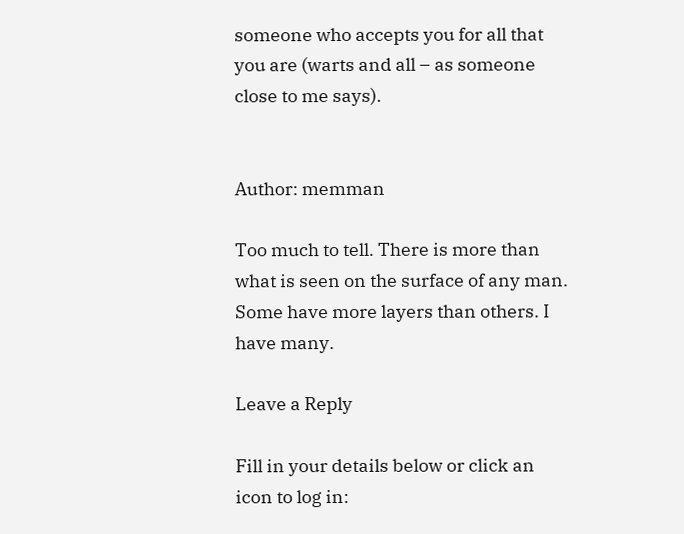someone who accepts you for all that you are (warts and all – as someone close to me says).


Author: memman

Too much to tell. There is more than what is seen on the surface of any man. Some have more layers than others. I have many.

Leave a Reply

Fill in your details below or click an icon to log in: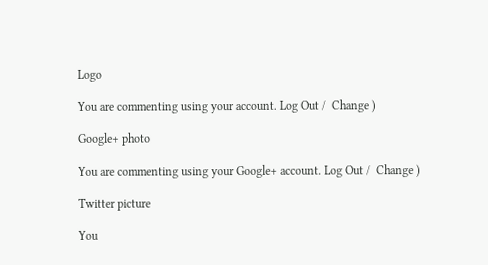Logo

You are commenting using your account. Log Out /  Change )

Google+ photo

You are commenting using your Google+ account. Log Out /  Change )

Twitter picture

You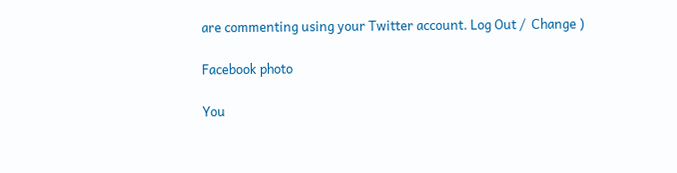are commenting using your Twitter account. Log Out /  Change )

Facebook photo

You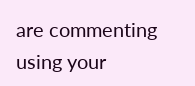are commenting using your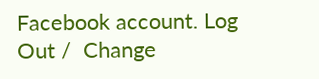Facebook account. Log Out /  Change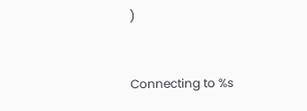)


Connecting to %s